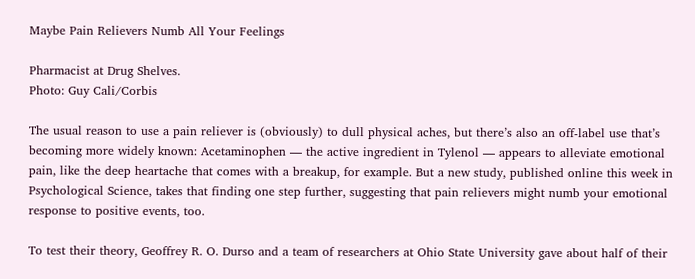Maybe Pain Relievers Numb All Your Feelings

Pharmacist at Drug Shelves.
Photo: Guy Cali/Corbis

The usual reason to use a pain reliever is (obviously) to dull physical aches, but there’s also an off-label use that’s becoming more widely known: Acetaminophen — the active ingredient in Tylenol — appears to alleviate emotional pain, like the deep heartache that comes with a breakup, for example. But a new study, published online this week in Psychological Science, takes that finding one step further, suggesting that pain relievers might numb your emotional response to positive events, too.

To test their theory, Geoffrey R. O. Durso and a team of researchers at Ohio State University gave about half of their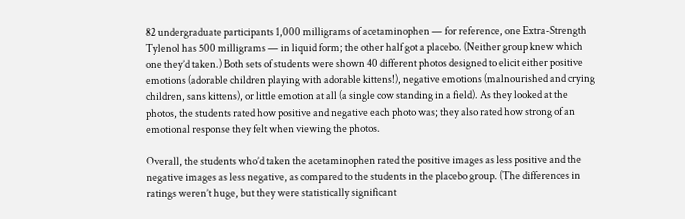82 undergraduate participants 1,000 milligrams of acetaminophen — for reference, one Extra-Strength Tylenol has 500 milligrams — in liquid form; the other half got a placebo. (Neither group knew which one they’d taken.) Both sets of students were shown 40 different photos designed to elicit either positive emotions (adorable children playing with adorable kittens!), negative emotions (malnourished and crying children, sans kittens), or little emotion at all (a single cow standing in a field). As they looked at the photos, the students rated how positive and negative each photo was; they also rated how strong of an emotional response they felt when viewing the photos.

Overall, the students who’d taken the acetaminophen rated the positive images as less positive and the negative images as less negative, as compared to the students in the placebo group. (The differences in ratings weren’t huge, but they were statistically significant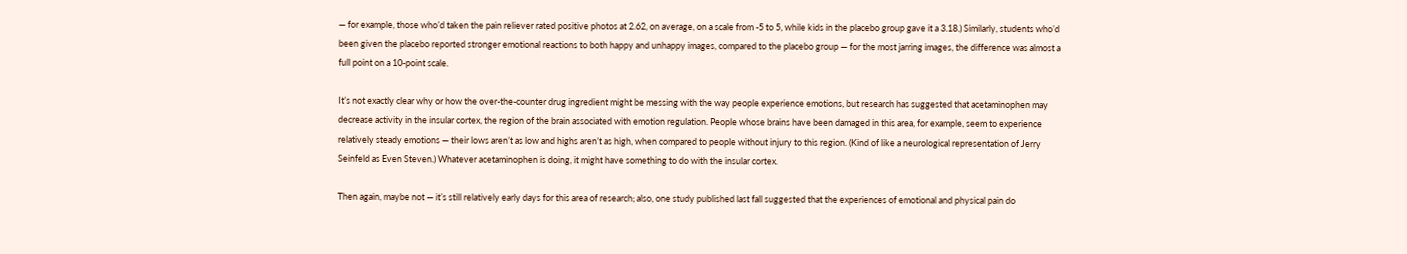— for example, those who’d taken the pain reliever rated positive photos at 2.62, on average, on a scale from -5 to 5, while kids in the placebo group gave it a 3.18.) Similarly, students who’d been given the placebo reported stronger emotional reactions to both happy and unhappy images, compared to the placebo group — for the most jarring images, the difference was almost a full point on a 10-point scale.

It’s not exactly clear why or how the over-the-counter drug ingredient might be messing with the way people experience emotions, but research has suggested that acetaminophen may decrease activity in the insular cortex, the region of the brain associated with emotion regulation. People whose brains have been damaged in this area, for example, seem to experience relatively steady emotions — their lows aren’t as low and highs aren’t as high, when compared to people without injury to this region. (Kind of like a neurological representation of Jerry Seinfeld as Even Steven.) Whatever acetaminophen is doing, it might have something to do with the insular cortex.

Then again, maybe not — it’s still relatively early days for this area of research; also, one study published last fall suggested that the experiences of emotional and physical pain do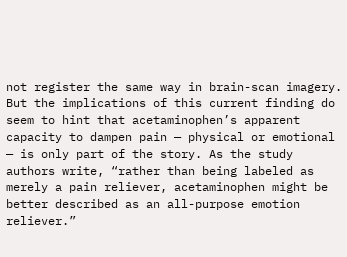not register the same way in brain-scan imagery. But the implications of this current finding do seem to hint that acetaminophen’s apparent capacity to dampen pain — physical or emotional — is only part of the story. As the study authors write, “rather than being labeled as merely a pain reliever, acetaminophen might be better described as an all-purpose emotion reliever.”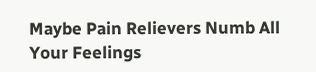Maybe Pain Relievers Numb All Your Feelings